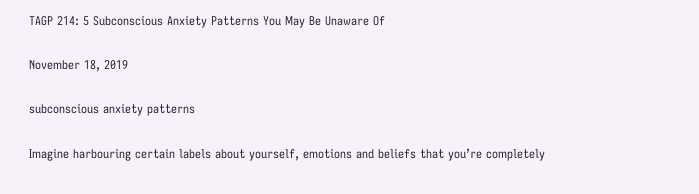TAGP 214: 5 Subconscious Anxiety Patterns You May Be Unaware Of

November 18, 2019

subconscious anxiety patterns

Imagine harbouring certain labels about yourself, emotions and beliefs that you’re completely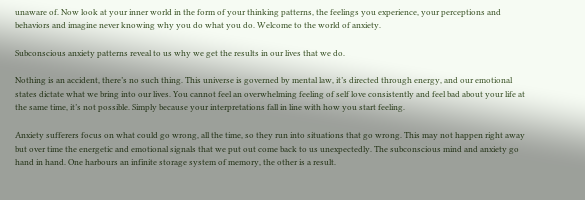unaware of. Now look at your inner world in the form of your thinking patterns, the feelings you experience, your perceptions and behaviors and imagine never knowing why you do what you do. Welcome to the world of anxiety.

Subconscious anxiety patterns reveal to us why we get the results in our lives that we do.

Nothing is an accident, there’s no such thing. This universe is governed by mental law, it’s directed through energy, and our emotional states dictate what we bring into our lives. You cannot feel an overwhelming feeling of self love consistently and feel bad about your life at the same time, it’s not possible. Simply because your interpretations fall in line with how you start feeling.

Anxiety sufferers focus on what could go wrong, all the time, so they run into situations that go wrong. This may not happen right away but over time the energetic and emotional signals that we put out come back to us unexpectedly. The subconscious mind and anxiety go hand in hand. One harbours an infinite storage system of memory, the other is a result.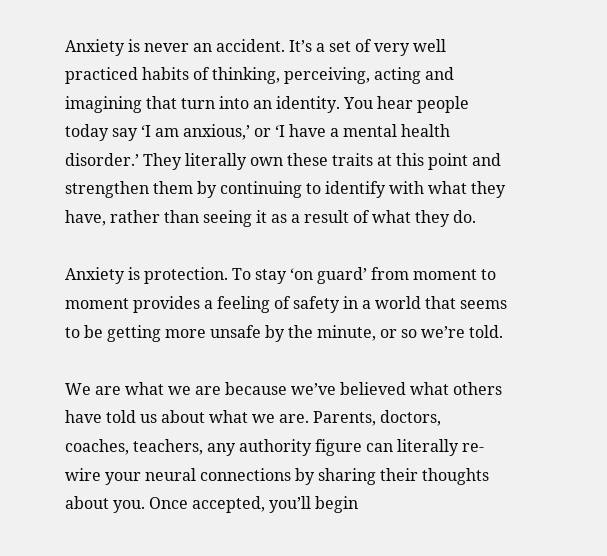Anxiety is never an accident. It’s a set of very well practiced habits of thinking, perceiving, acting and imagining that turn into an identity. You hear people today say ‘I am anxious,’ or ‘I have a mental health disorder.’ They literally own these traits at this point and strengthen them by continuing to identify with what they have, rather than seeing it as a result of what they do.

Anxiety is protection. To stay ‘on guard’ from moment to moment provides a feeling of safety in a world that seems to be getting more unsafe by the minute, or so we’re told.

We are what we are because we’ve believed what others have told us about what we are. Parents, doctors, coaches, teachers, any authority figure can literally re-wire your neural connections by sharing their thoughts about you. Once accepted, you’ll begin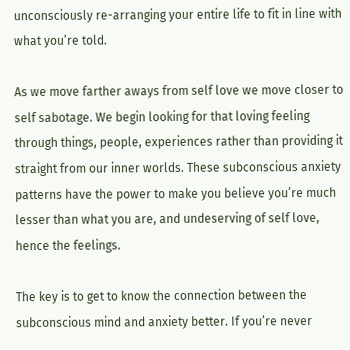unconsciously re-arranging your entire life to fit in line with what you’re told.

As we move farther aways from self love we move closer to self sabotage. We begin looking for that loving feeling through things, people, experiences rather than providing it straight from our inner worlds. These subconscious anxiety patterns have the power to make you believe you’re much lesser than what you are, and undeserving of self love, hence the feelings.

The key is to get to know the connection between the subconscious mind and anxiety better. If you’re never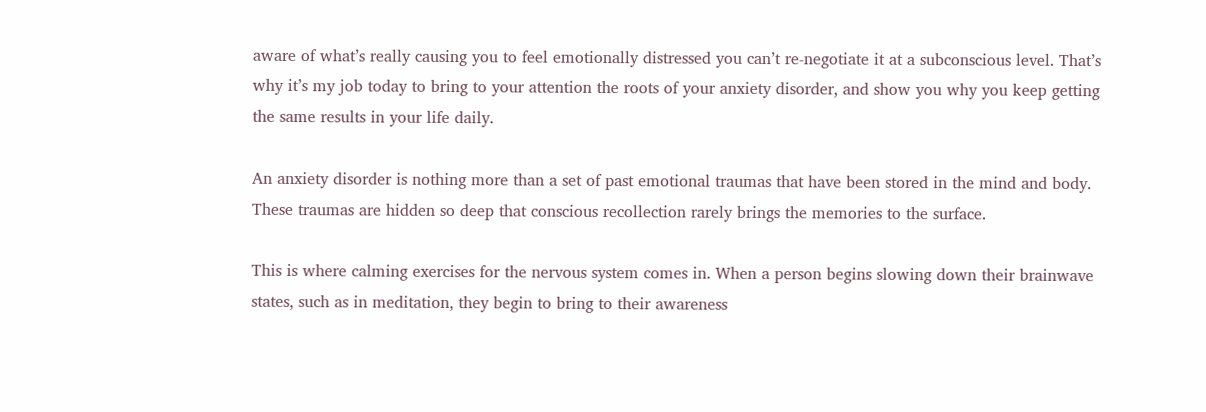aware of what’s really causing you to feel emotionally distressed you can’t re-negotiate it at a subconscious level. That’s why it’s my job today to bring to your attention the roots of your anxiety disorder, and show you why you keep getting the same results in your life daily.

An anxiety disorder is nothing more than a set of past emotional traumas that have been stored in the mind and body. These traumas are hidden so deep that conscious recollection rarely brings the memories to the surface.

This is where calming exercises for the nervous system comes in. When a person begins slowing down their brainwave states, such as in meditation, they begin to bring to their awareness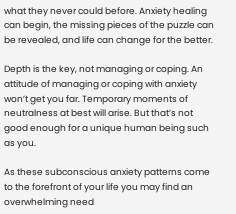what they never could before. Anxiety healing can begin, the missing pieces of the puzzle can be revealed, and life can change for the better.

Depth is the key, not managing or coping. An attitude of managing or coping with anxiety won’t get you far. Temporary moments of neutralness at best will arise. But that’s not good enough for a unique human being such as you.

As these subconscious anxiety patterns come to the forefront of your life you may find an overwhelming need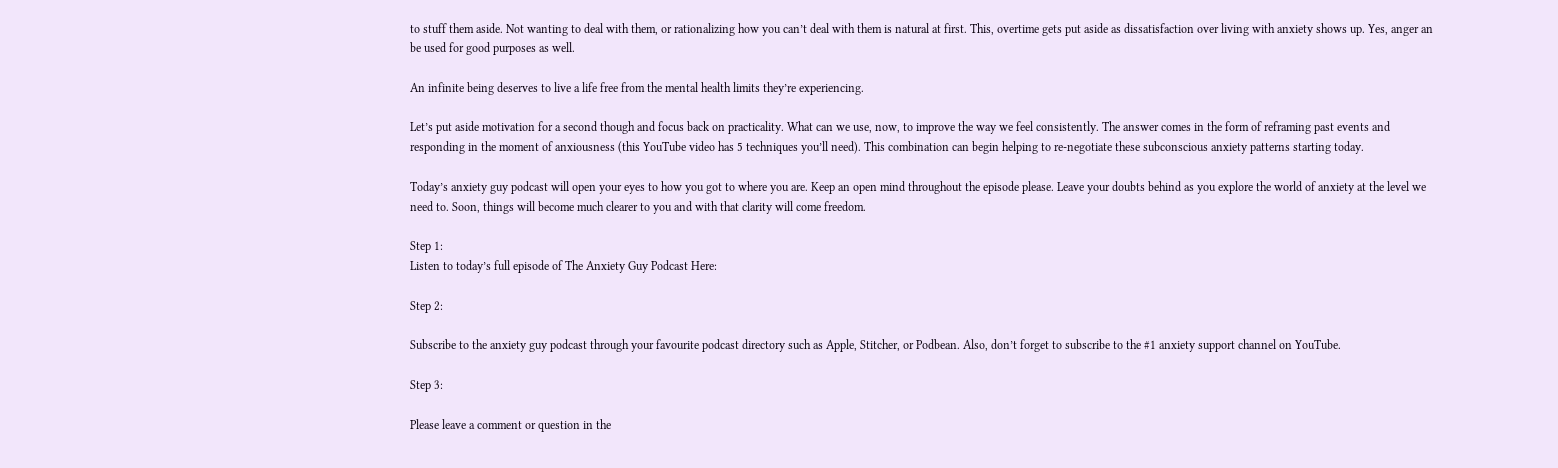to stuff them aside. Not wanting to deal with them, or rationalizing how you can’t deal with them is natural at first. This, overtime gets put aside as dissatisfaction over living with anxiety shows up. Yes, anger an be used for good purposes as well.

An infinite being deserves to live a life free from the mental health limits they’re experiencing.

Let’s put aside motivation for a second though and focus back on practicality. What can we use, now, to improve the way we feel consistently. The answer comes in the form of reframing past events and responding in the moment of anxiousness (this YouTube video has 5 techniques you’ll need). This combination can begin helping to re-negotiate these subconscious anxiety patterns starting today.

Today’s anxiety guy podcast will open your eyes to how you got to where you are. Keep an open mind throughout the episode please. Leave your doubts behind as you explore the world of anxiety at the level we need to. Soon, things will become much clearer to you and with that clarity will come freedom.

Step 1:
Listen to today’s full episode of The Anxiety Guy Podcast Here:

Step 2:

Subscribe to the anxiety guy podcast through your favourite podcast directory such as Apple, Stitcher, or Podbean. Also, don’t forget to subscribe to the #1 anxiety support channel on YouTube.

Step 3:

Please leave a comment or question in the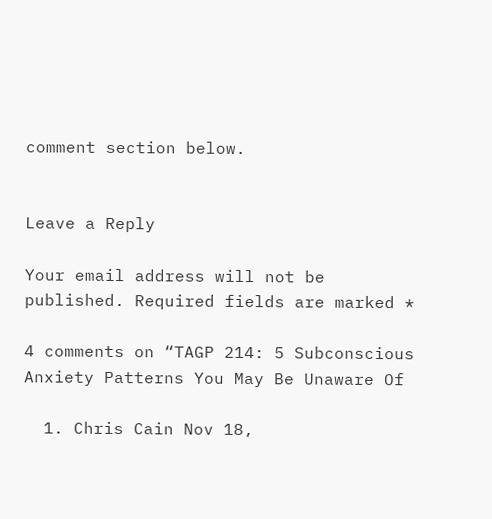comment section below.


Leave a Reply

Your email address will not be published. Required fields are marked *

4 comments on “TAGP 214: 5 Subconscious Anxiety Patterns You May Be Unaware Of

  1. Chris Cain Nov 18,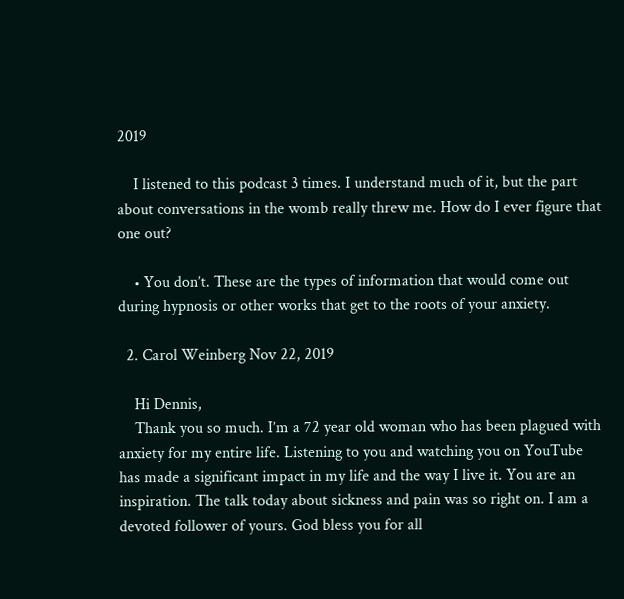2019

    I listened to this podcast 3 times. I understand much of it, but the part about conversations in the womb really threw me. How do I ever figure that one out?

    • You don’t. These are the types of information that would come out during hypnosis or other works that get to the roots of your anxiety.

  2. Carol Weinberg Nov 22, 2019

    Hi Dennis,
    Thank you so much. I’m a 72 year old woman who has been plagued with anxiety for my entire life. Listening to you and watching you on YouTube has made a significant impact in my life and the way I live it. You are an inspiration. The talk today about sickness and pain was so right on. I am a devoted follower of yours. God bless you for all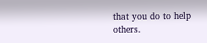that you do to help others.